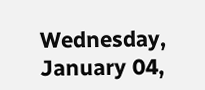Wednesday, January 04,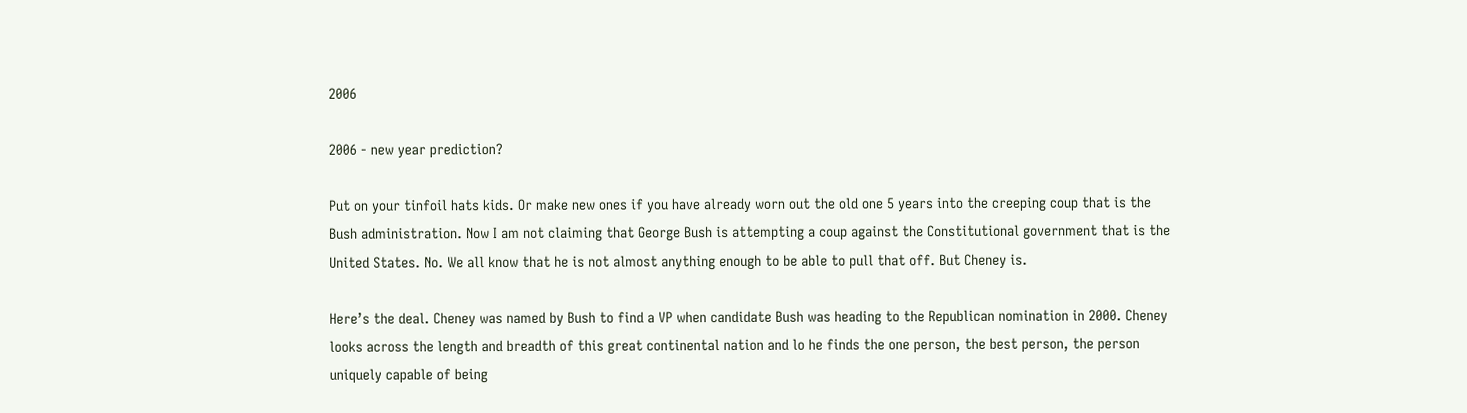2006

2006 - new year prediction?

Put on your tinfoil hats kids. Or make new ones if you have already worn out the old one 5 years into the creeping coup that is the Bush administration. Now I am not claiming that George Bush is attempting a coup against the Constitutional government that is the United States. No. We all know that he is not almost anything enough to be able to pull that off. But Cheney is.

Here’s the deal. Cheney was named by Bush to find a VP when candidate Bush was heading to the Republican nomination in 2000. Cheney looks across the length and breadth of this great continental nation and lo he finds the one person, the best person, the person uniquely capable of being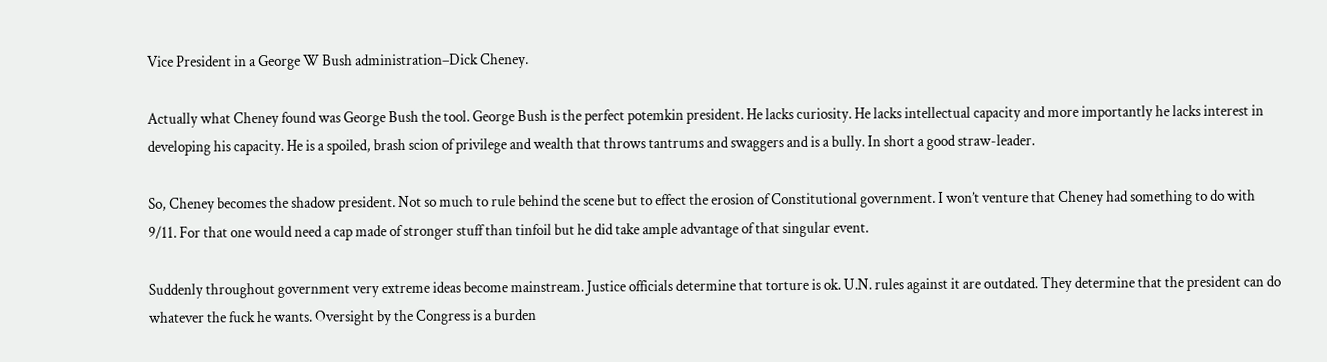Vice President in a George W Bush administration–Dick Cheney.

Actually what Cheney found was George Bush the tool. George Bush is the perfect potemkin president. He lacks curiosity. He lacks intellectual capacity and more importantly he lacks interest in developing his capacity. He is a spoiled, brash scion of privilege and wealth that throws tantrums and swaggers and is a bully. In short a good straw-leader.

So, Cheney becomes the shadow president. Not so much to rule behind the scene but to effect the erosion of Constitutional government. I won’t venture that Cheney had something to do with 9/11. For that one would need a cap made of stronger stuff than tinfoil but he did take ample advantage of that singular event.

Suddenly throughout government very extreme ideas become mainstream. Justice officials determine that torture is ok. U.N. rules against it are outdated. They determine that the president can do whatever the fuck he wants. Oversight by the Congress is a burden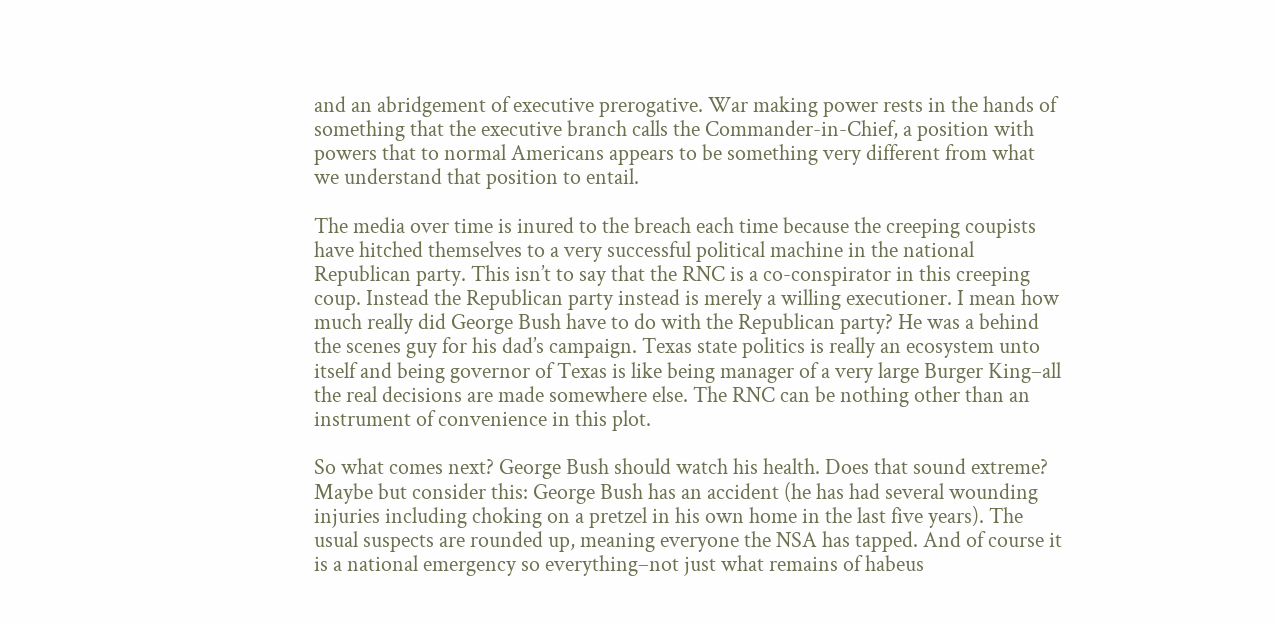and an abridgement of executive prerogative. War making power rests in the hands of something that the executive branch calls the Commander-in-Chief, a position with powers that to normal Americans appears to be something very different from what we understand that position to entail.

The media over time is inured to the breach each time because the creeping coupists have hitched themselves to a very successful political machine in the national Republican party. This isn’t to say that the RNC is a co-conspirator in this creeping coup. Instead the Republican party instead is merely a willing executioner. I mean how much really did George Bush have to do with the Republican party? He was a behind the scenes guy for his dad’s campaign. Texas state politics is really an ecosystem unto itself and being governor of Texas is like being manager of a very large Burger King–all the real decisions are made somewhere else. The RNC can be nothing other than an instrument of convenience in this plot.

So what comes next? George Bush should watch his health. Does that sound extreme? Maybe but consider this: George Bush has an accident (he has had several wounding injuries including choking on a pretzel in his own home in the last five years). The usual suspects are rounded up, meaning everyone the NSA has tapped. And of course it is a national emergency so everything–not just what remains of habeus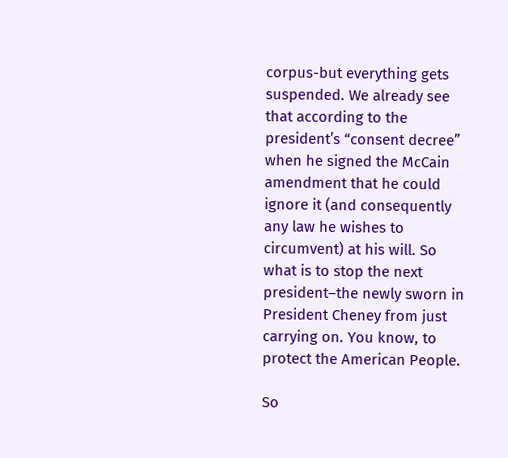corpus-but everything gets suspended. We already see that according to the president’s “consent decree” when he signed the McCain amendment that he could ignore it (and consequently any law he wishes to circumvent) at his will. So what is to stop the next president–the newly sworn in President Cheney from just carrying on. You know, to protect the American People.

So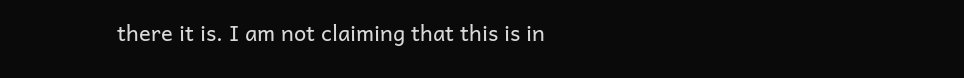there it is. I am not claiming that this is in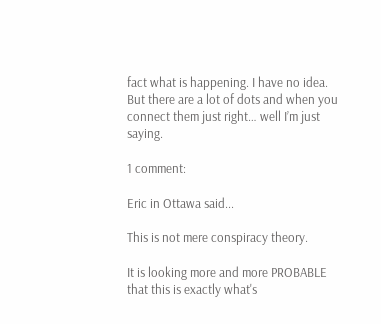fact what is happening. I have no idea. But there are a lot of dots and when you connect them just right… well I’m just saying.

1 comment:

Eric in Ottawa said...

This is not mere conspiracy theory.

It is looking more and more PROBABLE that this is exactly what's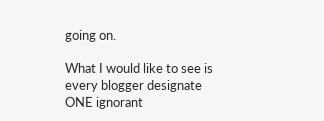going on.

What I would like to see is every blogger designate ONE ignorant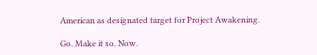American as designated target for Project Awakening.

Go. Make it so. Now.